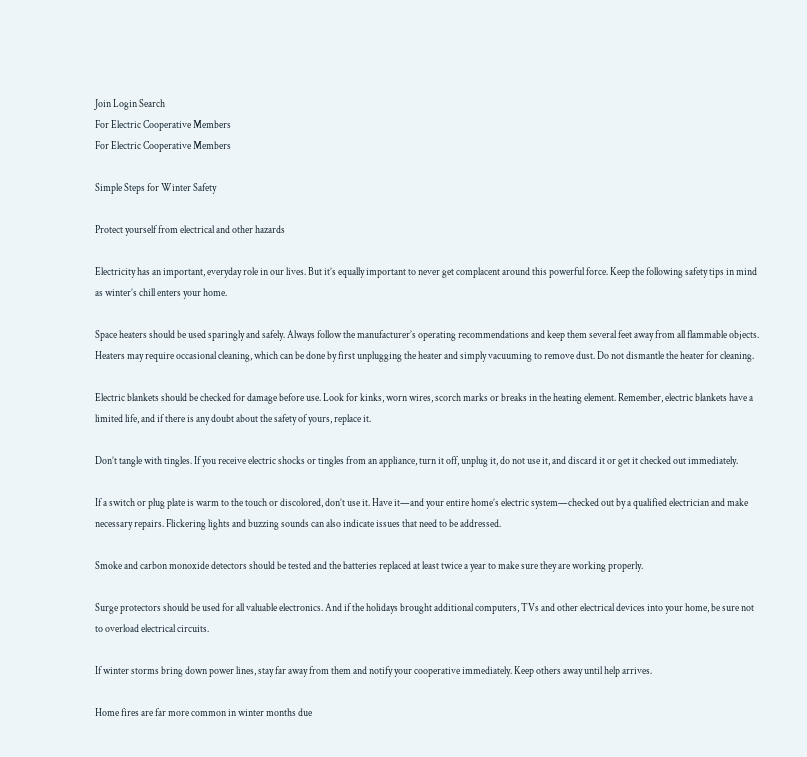Join Login Search
For Electric Cooperative Members
For Electric Cooperative Members

Simple Steps for Winter Safety

Protect yourself from electrical and other hazards

Electricity has an important, everyday role in our lives. But it’s equally important to never get complacent around this powerful force. Keep the following safety tips in mind as winter’s chill enters your home.

Space heaters should be used sparingly and safely. Always follow the manufacturer’s operating recommendations and keep them several feet away from all flammable objects. Heaters may require occasional cleaning, which can be done by first unplugging the heater and simply vacuuming to remove dust. Do not dismantle the heater for cleaning.

Electric blankets should be checked for damage before use. Look for kinks, worn wires, scorch marks or breaks in the heating element. Remember, electric blankets have a limited life, and if there is any doubt about the safety of yours, replace it.

Don’t tangle with tingles. If you receive electric shocks or tingles from an appliance, turn it off, unplug it, do not use it, and discard it or get it checked out immediately.

If a switch or plug plate is warm to the touch or discolored, don’t use it. Have it—and your entire home’s electric system—checked out by a qualified electrician and make necessary repairs. Flickering lights and buzzing sounds can also indicate issues that need to be addressed.

Smoke and carbon monoxide detectors should be tested and the batteries replaced at least twice a year to make sure they are working properly.

Surge protectors should be used for all valuable electronics. And if the holidays brought additional computers, TVs and other electrical devices into your home, be sure not to overload electrical circuits.

If winter storms bring down power lines, stay far away from them and notify your cooperative immediately. Keep others away until help arrives.

Home fires are far more common in winter months due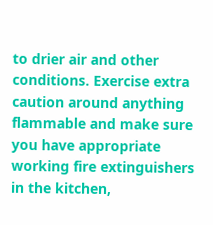to drier air and other conditions. Exercise extra caution around anything flammable and make sure you have appropriate working fire extinguishers in the kitchen,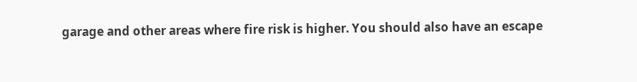garage and other areas where fire risk is higher. You should also have an escape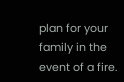plan for your family in the event of a fire.